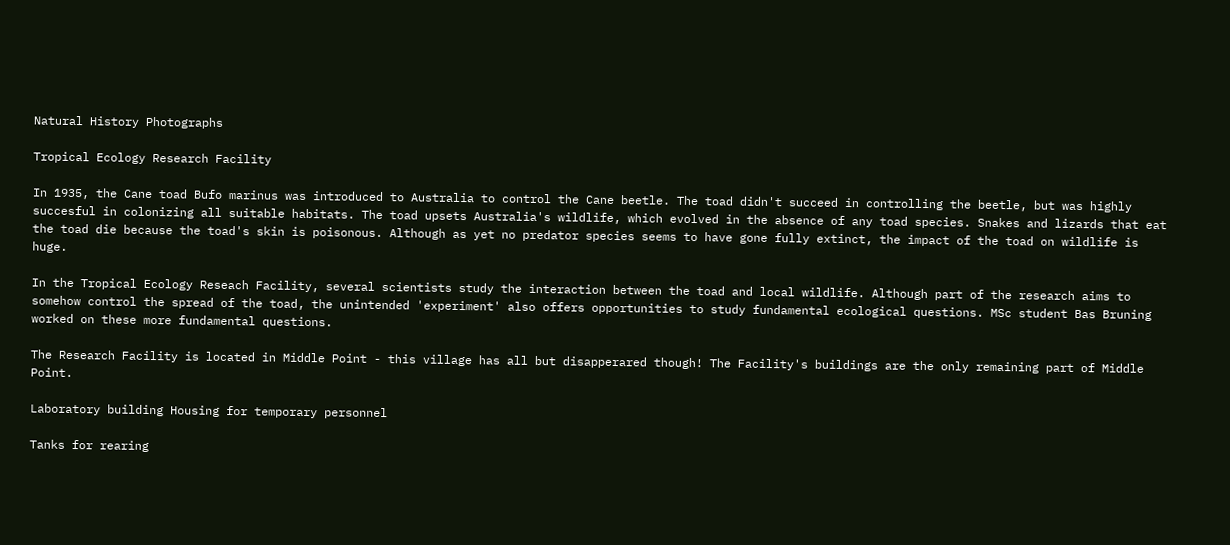Natural History Photographs

Tropical Ecology Research Facility

In 1935, the Cane toad Bufo marinus was introduced to Australia to control the Cane beetle. The toad didn't succeed in controlling the beetle, but was highly succesful in colonizing all suitable habitats. The toad upsets Australia's wildlife, which evolved in the absence of any toad species. Snakes and lizards that eat the toad die because the toad's skin is poisonous. Although as yet no predator species seems to have gone fully extinct, the impact of the toad on wildlife is huge.

In the Tropical Ecology Reseach Facility, several scientists study the interaction between the toad and local wildlife. Although part of the research aims to somehow control the spread of the toad, the unintended 'experiment' also offers opportunities to study fundamental ecological questions. MSc student Bas Bruning worked on these more fundamental questions.

The Research Facility is located in Middle Point - this village has all but disapperared though! The Facility's buildings are the only remaining part of Middle Point.

Laboratory building Housing for temporary personnel

Tanks for rearing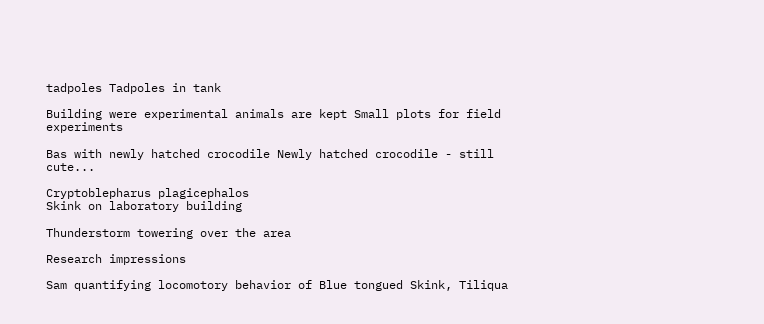tadpoles Tadpoles in tank

Building were experimental animals are kept Small plots for field experiments

Bas with newly hatched crocodile Newly hatched crocodile - still cute...

Cryptoblepharus plagicephalos
Skink on laboratory building

Thunderstorm towering over the area

Research impressions

Sam quantifying locomotory behavior of Blue tongued Skink, Tiliqua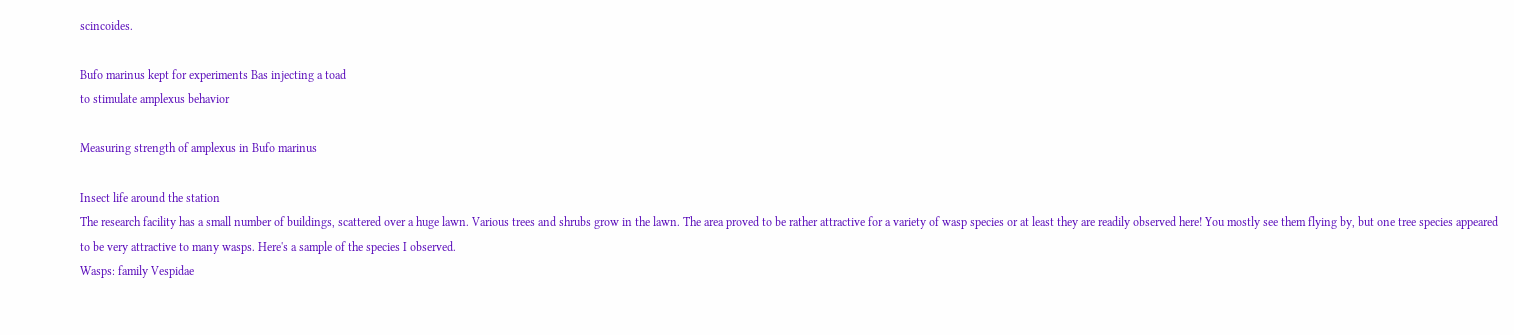scincoides.

Bufo marinus kept for experiments Bas injecting a toad
to stimulate amplexus behavior

Measuring strength of amplexus in Bufo marinus

Insect life around the station
The research facility has a small number of buildings, scattered over a huge lawn. Various trees and shrubs grow in the lawn. The area proved to be rather attractive for a variety of wasp species or at least they are readily observed here! You mostly see them flying by, but one tree species appeared to be very attractive to many wasps. Here's a sample of the species I observed.
Wasps: family Vespidae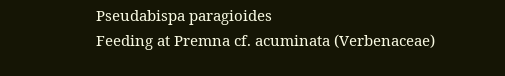Pseudabispa paragioides
Feeding at Premna cf. acuminata (Verbenaceae)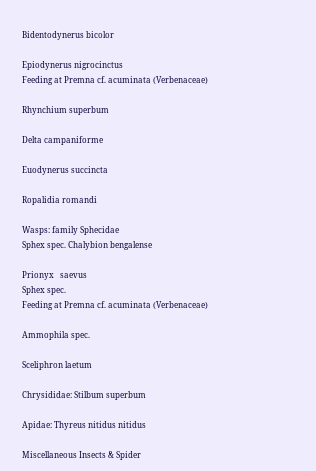Bidentodynerus bicolor

Epiodynerus nigrocinctus
Feeding at Premna cf. acuminata (Verbenaceae)

Rhynchium superbum

Delta campaniforme

Euodynerus succincta

Ropalidia romandi

Wasps: family Sphecidae
Sphex spec. Chalybion bengalense

Prionyx   saevus
Sphex spec.
Feeding at Premna cf. acuminata (Verbenaceae)

Ammophila spec.

Sceliphron laetum

Chrysididae: Stilbum superbum

Apidae: Thyreus nitidus nitidus

Miscellaneous Insects & Spider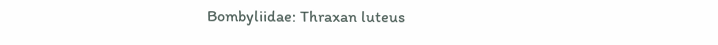Bombyliidae: Thraxan luteus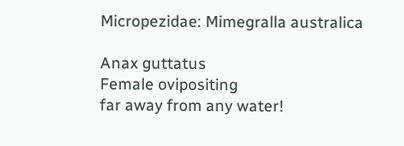Micropezidae: Mimegralla australica

Anax guttatus
Female ovipositing
far away from any water!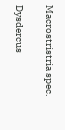Macrostristria spec.

Dysdercus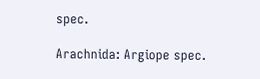spec.

Arachnida: Argiope spec.